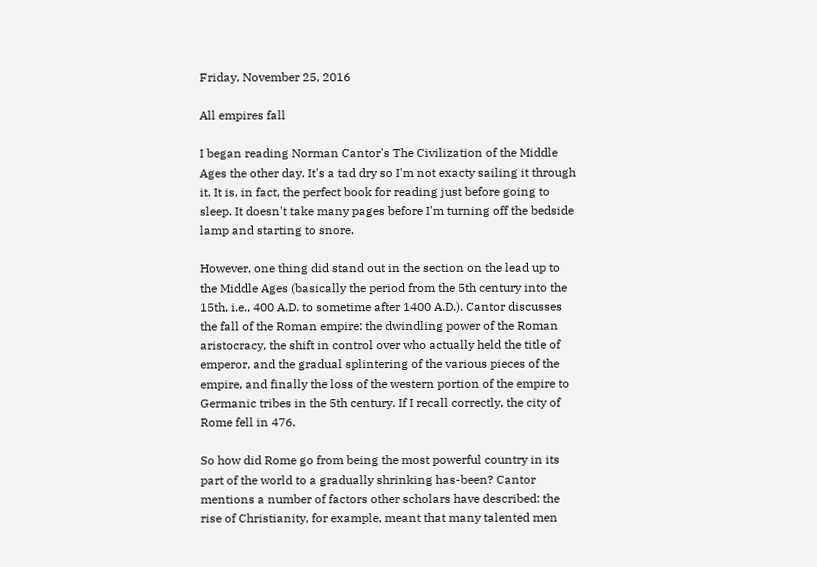Friday, November 25, 2016

All empires fall

I began reading Norman Cantor's The Civilization of the Middle Ages the other day. It's a tad dry so I'm not exacty sailing it through it. It is, in fact, the perfect book for reading just before going to sleep. It doesn't take many pages before I'm turning off the bedside lamp and starting to snore.

However, one thing did stand out in the section on the lead up to the Middle Ages (basically the period from the 5th century into the 15th, i.e., 400 A.D. to sometime after 1400 A.D.). Cantor discusses the fall of the Roman empire: the dwindling power of the Roman aristocracy, the shift in control over who actually held the title of emperor, and the gradual splintering of the various pieces of the empire, and finally the loss of the western portion of the empire to Germanic tribes in the 5th century. If I recall correctly, the city of Rome fell in 476.

So how did Rome go from being the most powerful country in its part of the world to a gradually shrinking has-been? Cantor mentions a number of factors other scholars have described: the rise of Christianity, for example, meant that many talented men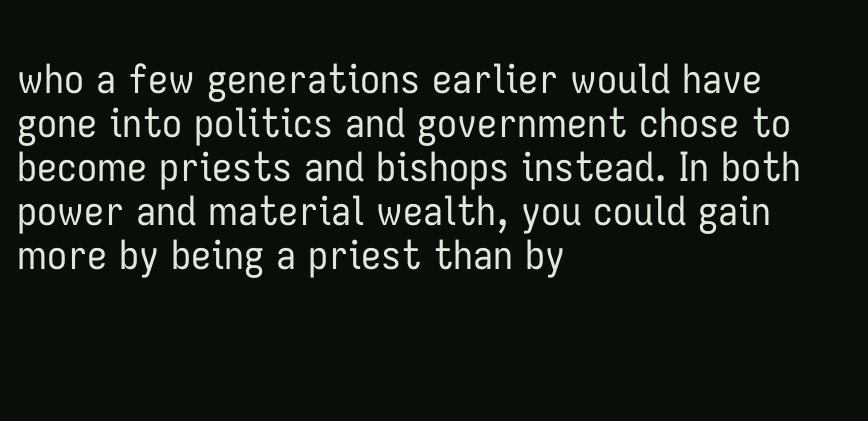who a few generations earlier would have gone into politics and government chose to become priests and bishops instead. In both power and material wealth, you could gain more by being a priest than by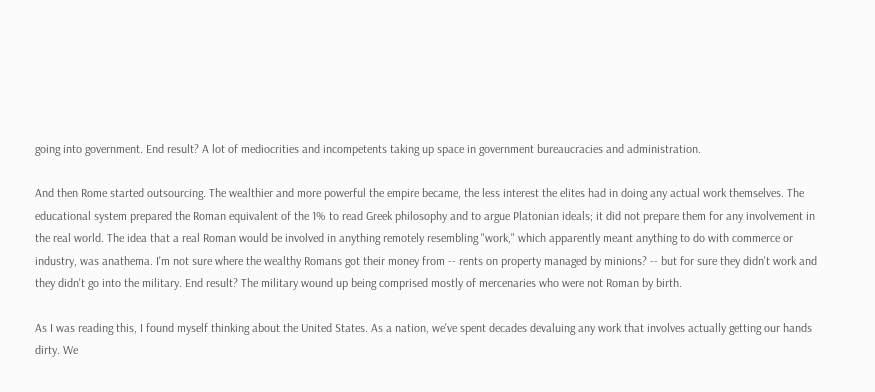going into government. End result? A lot of mediocrities and incompetents taking up space in government bureaucracies and administration.

And then Rome started outsourcing. The wealthier and more powerful the empire became, the less interest the elites had in doing any actual work themselves. The educational system prepared the Roman equivalent of the 1% to read Greek philosophy and to argue Platonian ideals; it did not prepare them for any involvement in the real world. The idea that a real Roman would be involved in anything remotely resembling "work," which apparently meant anything to do with commerce or industry, was anathema. I'm not sure where the wealthy Romans got their money from -- rents on property managed by minions? -- but for sure they didn't work and they didn't go into the military. End result? The military wound up being comprised mostly of mercenaries who were not Roman by birth.

As I was reading this, I found myself thinking about the United States. As a nation, we've spent decades devaluing any work that involves actually getting our hands dirty. We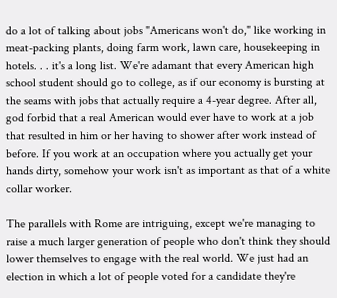do a lot of talking about jobs "Americans won't do," like working in meat-packing plants, doing farm work, lawn care, housekeeping in hotels. . . it's a long list. We're adamant that every American high school student should go to college, as if our economy is bursting at the seams with jobs that actually require a 4-year degree. After all, god forbid that a real American would ever have to work at a job that resulted in him or her having to shower after work instead of before. If you work at an occupation where you actually get your hands dirty, somehow your work isn't as important as that of a white collar worker.

The parallels with Rome are intriguing, except we're managing to raise a much larger generation of people who don't think they should lower themselves to engage with the real world. We just had an election in which a lot of people voted for a candidate they're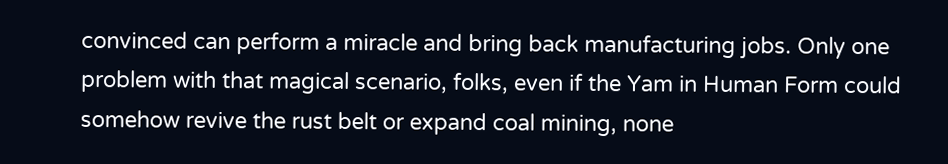convinced can perform a miracle and bring back manufacturing jobs. Only one problem with that magical scenario, folks, even if the Yam in Human Form could somehow revive the rust belt or expand coal mining, none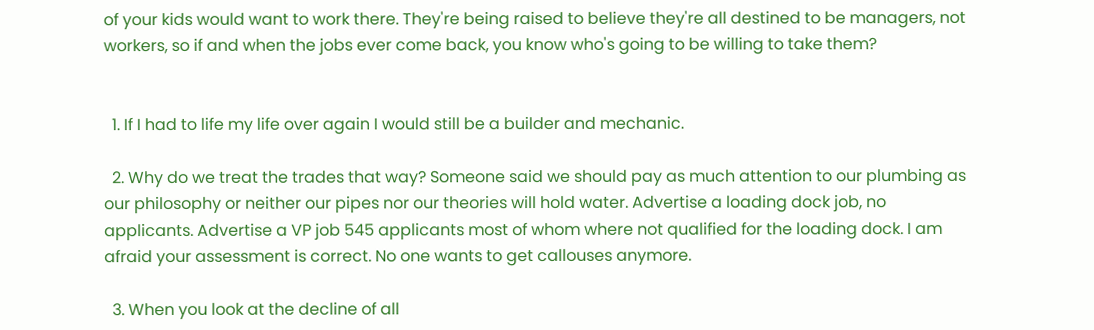of your kids would want to work there. They're being raised to believe they're all destined to be managers, not workers, so if and when the jobs ever come back, you know who's going to be willing to take them?


  1. If I had to life my life over again I would still be a builder and mechanic.

  2. Why do we treat the trades that way? Someone said we should pay as much attention to our plumbing as our philosophy or neither our pipes nor our theories will hold water. Advertise a loading dock job, no applicants. Advertise a VP job 545 applicants most of whom where not qualified for the loading dock. I am afraid your assessment is correct. No one wants to get callouses anymore.

  3. When you look at the decline of all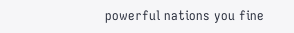powerful nations you fine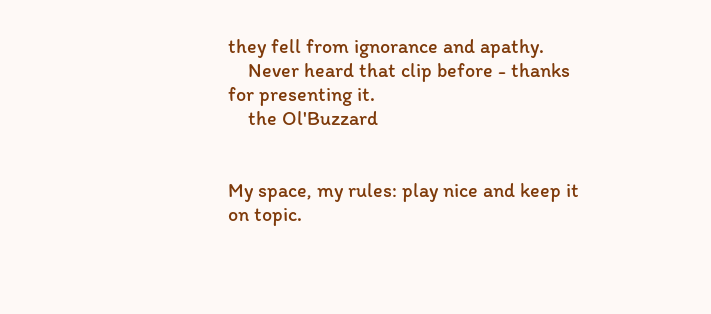they fell from ignorance and apathy.
    Never heard that clip before - thanks for presenting it.
    the Ol'Buzzard


My space, my rules: play nice and keep it on topic.